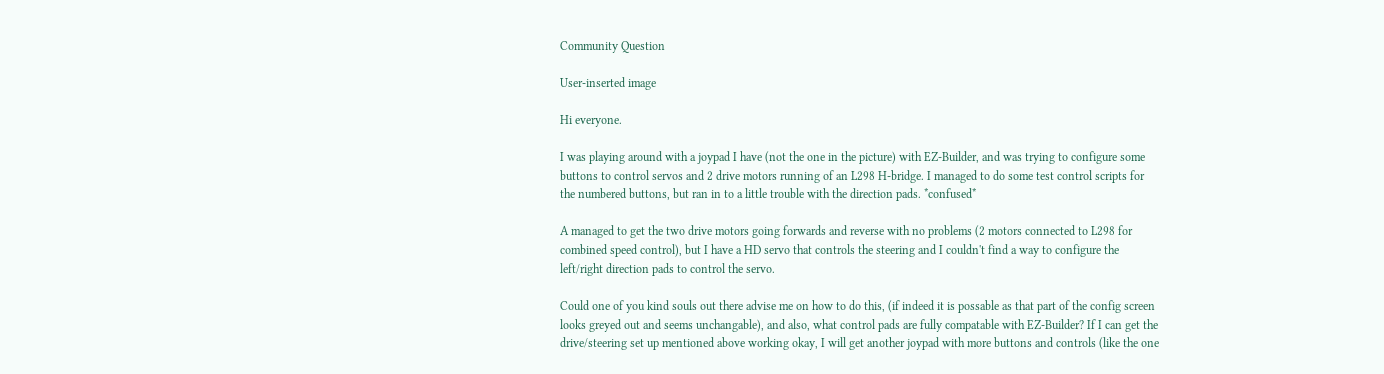Community Question

User-inserted image

Hi everyone.

I was playing around with a joypad I have (not the one in the picture) with EZ-Builder, and was trying to configure some buttons to control servos and 2 drive motors running of an L298 H-bridge. I managed to do some test control scripts for the numbered buttons, but ran in to a little trouble with the direction pads. *confused*

A managed to get the two drive motors going forwards and reverse with no problems (2 motors connected to L298 for combined speed control), but I have a HD servo that controls the steering and I couldn't find a way to configure the left/right direction pads to control the servo.

Could one of you kind souls out there advise me on how to do this, (if indeed it is possable as that part of the config screen looks greyed out and seems unchangable), and also, what control pads are fully compatable with EZ-Builder? If I can get the drive/steering set up mentioned above working okay, I will get another joypad with more buttons and controls (like the one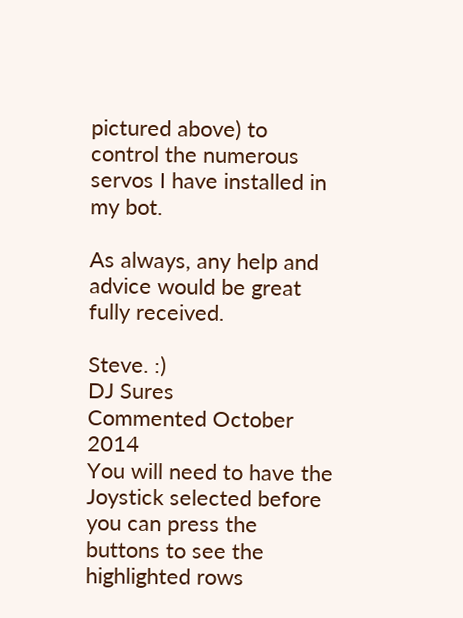pictured above) to control the numerous servos I have installed in my bot.

As always, any help and advice would be great fully received.

Steve. :)
DJ Sures
Commented October 2014
You will need to have the Joystick selected before you can press the buttons to see the highlighted rows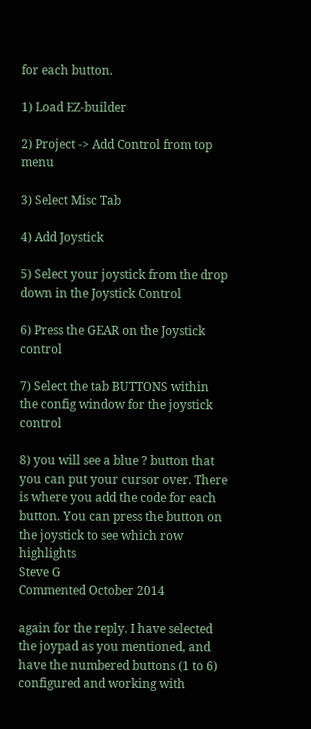for each button.

1) Load EZ-builder

2) Project -> Add Control from top menu

3) Select Misc Tab

4) Add Joystick

5) Select your joystick from the drop down in the Joystick Control

6) Press the GEAR on the Joystick control

7) Select the tab BUTTONS within the config window for the joystick control

8) you will see a blue ? button that you can put your cursor over. There is where you add the code for each button. You can press the button on the joystick to see which row highlights
Steve G
Commented October 2014

again for the reply. I have selected the joypad as you mentioned, and have the numbered buttons (1 to 6) configured and working with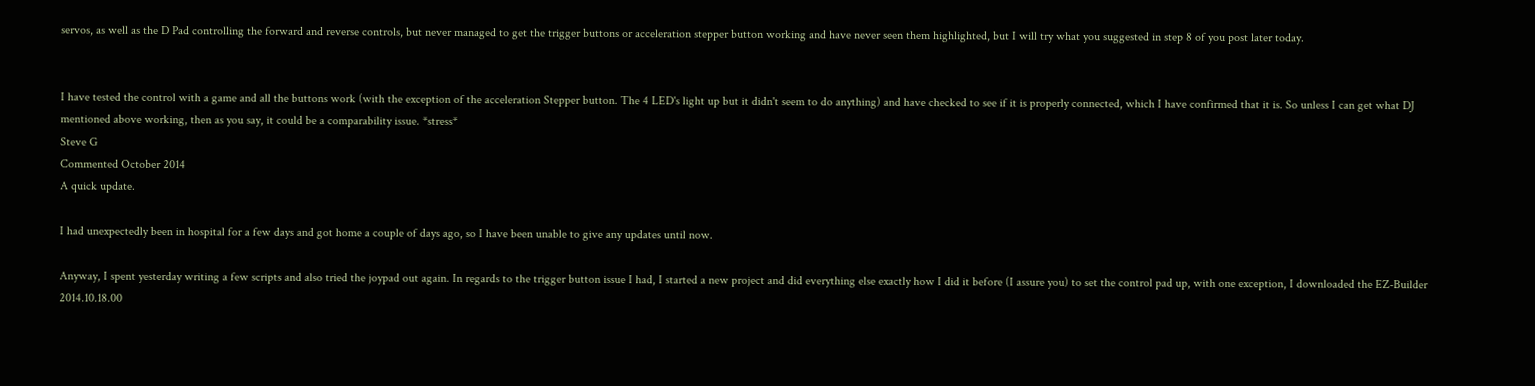servos, as well as the D Pad controlling the forward and reverse controls, but never managed to get the trigger buttons or acceleration stepper button working and have never seen them highlighted, but I will try what you suggested in step 8 of you post later today.


I have tested the control with a game and all the buttons work (with the exception of the acceleration Stepper button. The 4 LED's light up but it didn't seem to do anything) and have checked to see if it is properly connected, which I have confirmed that it is. So unless I can get what DJ mentioned above working, then as you say, it could be a comparability issue. *stress*
Steve G
Commented October 2014
A quick update.

I had unexpectedly been in hospital for a few days and got home a couple of days ago, so I have been unable to give any updates until now.

Anyway, I spent yesterday writing a few scripts and also tried the joypad out again. In regards to the trigger button issue I had, I started a new project and did everything else exactly how I did it before (I assure you) to set the control pad up, with one exception, I downloaded the EZ-Builder 2014.10.18.00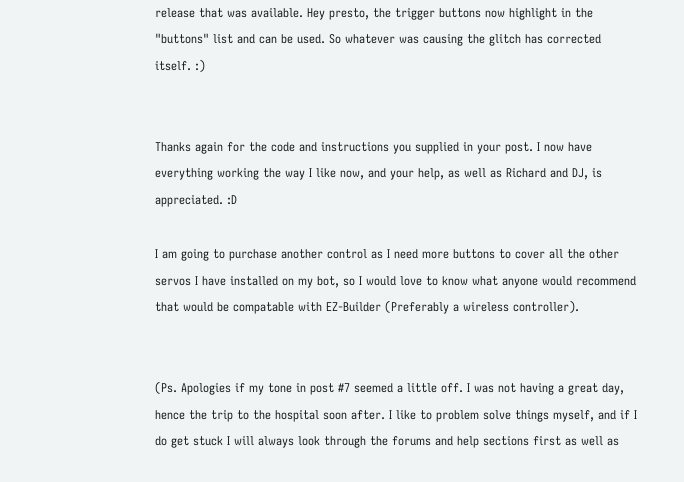release that was available. Hey presto, the trigger buttons now highlight in the "buttons" list and can be used. So whatever was causing the glitch has corrected itself. :)


Thanks again for the code and instructions you supplied in your post. I now have everything working the way I like now, and your help, as well as Richard and DJ, is appreciated. :D

I am going to purchase another control as I need more buttons to cover all the other servos I have installed on my bot, so I would love to know what anyone would recommend that would be compatable with EZ-Builder (Preferably a wireless controller).


(Ps. Apologies if my tone in post #7 seemed a little off. I was not having a great day, hence the trip to the hospital soon after. I like to problem solve things myself, and if I do get stuck I will always look through the forums and help sections first as well as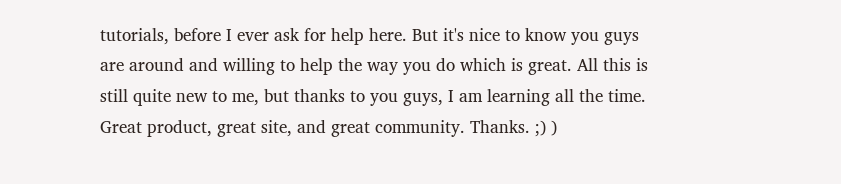tutorials, before I ever ask for help here. But it's nice to know you guys are around and willing to help the way you do which is great. All this is still quite new to me, but thanks to you guys, I am learning all the time. Great product, great site, and great community. Thanks. ;) )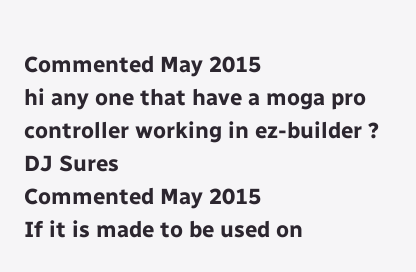Commented May 2015
hi any one that have a moga pro controller working in ez-builder ?
DJ Sures
Commented May 2015
If it is made to be used on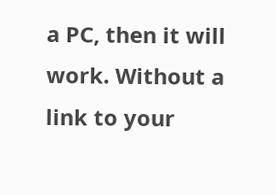a PC, then it will work. Without a link to your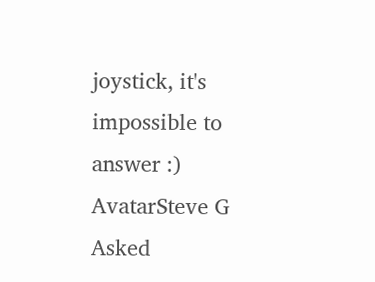joystick, it's impossible to answer :)
AvatarSteve G
Asked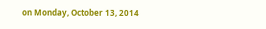on Monday, October 13, 2014